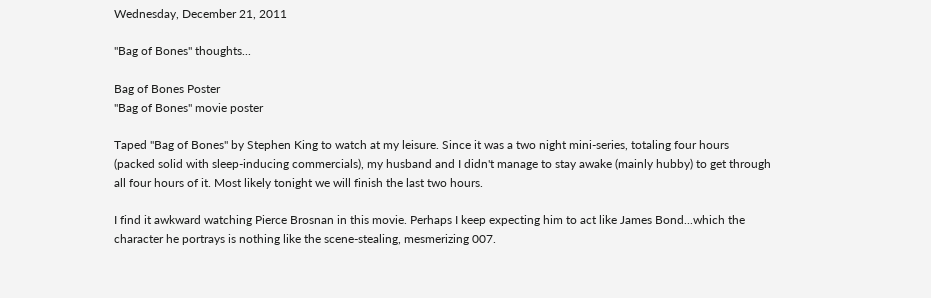Wednesday, December 21, 2011

"Bag of Bones" thoughts...

Bag of Bones Poster
"Bag of Bones" movie poster

Taped "Bag of Bones" by Stephen King to watch at my leisure. Since it was a two night mini-series, totaling four hours (packed solid with sleep-inducing commercials), my husband and I didn't manage to stay awake (mainly hubby) to get through all four hours of it. Most likely tonight we will finish the last two hours.

I find it awkward watching Pierce Brosnan in this movie. Perhaps I keep expecting him to act like James Bond...which the character he portrays is nothing like the scene-stealing, mesmerizing 007.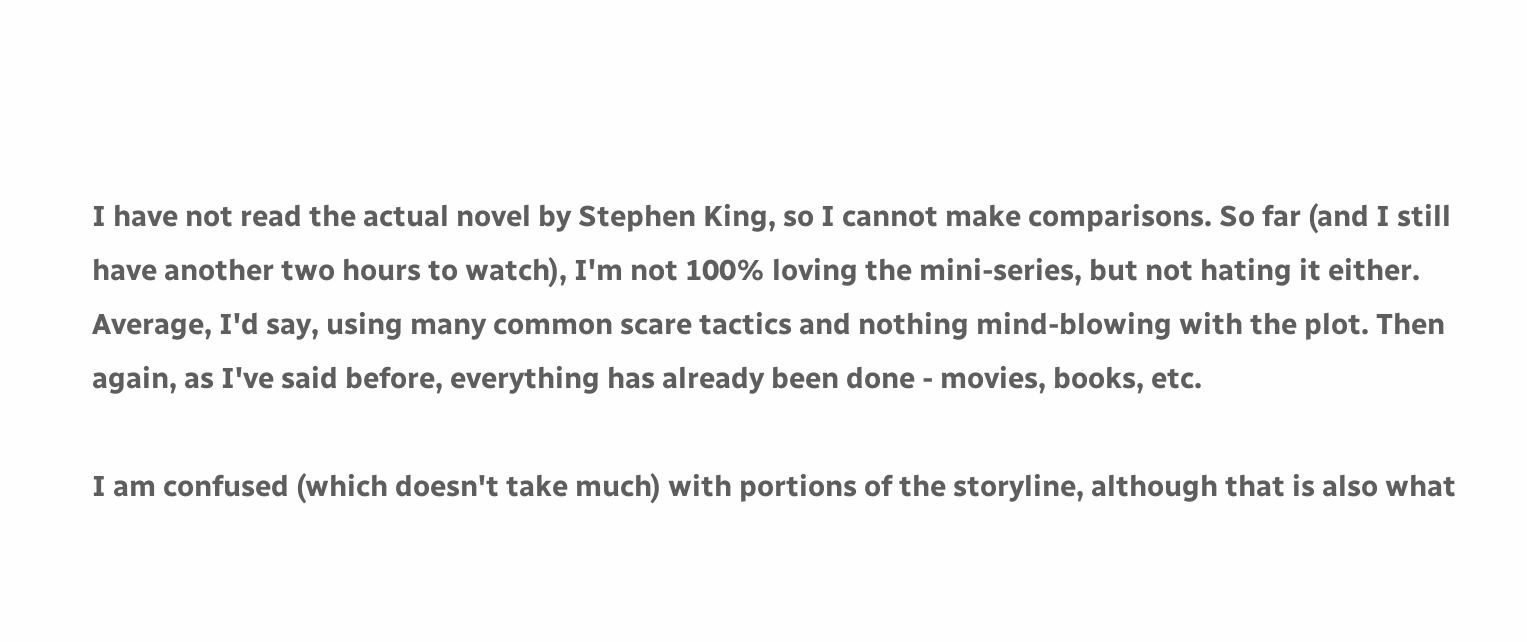I have not read the actual novel by Stephen King, so I cannot make comparisons. So far (and I still  have another two hours to watch), I'm not 100% loving the mini-series, but not hating it either. Average, I'd say, using many common scare tactics and nothing mind-blowing with the plot. Then again, as I've said before, everything has already been done - movies, books, etc.

I am confused (which doesn't take much) with portions of the storyline, although that is also what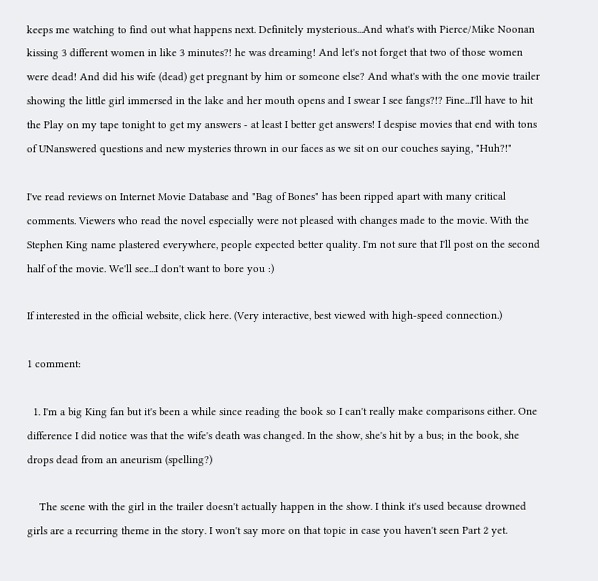keeps me watching to find out what happens next. Definitely mysterious...And what's with Pierce/Mike Noonan kissing 3 different women in like 3 minutes?! he was dreaming! And let's not forget that two of those women were dead! And did his wife (dead) get pregnant by him or someone else? And what's with the one movie trailer showing the little girl immersed in the lake and her mouth opens and I swear I see fangs?!? Fine...I'll have to hit the Play on my tape tonight to get my answers - at least I better get answers! I despise movies that end with tons of UNanswered questions and new mysteries thrown in our faces as we sit on our couches saying, "Huh?!"

I've read reviews on Internet Movie Database and "Bag of Bones" has been ripped apart with many critical comments. Viewers who read the novel especially were not pleased with changes made to the movie. With the Stephen King name plastered everywhere, people expected better quality. I'm not sure that I'll post on the second half of the movie. We'll see...I don't want to bore you :)

If interested in the official website, click here. (Very interactive, best viewed with high-speed connection.)

1 comment:

  1. I'm a big King fan but it's been a while since reading the book so I can't really make comparisons either. One difference I did notice was that the wife's death was changed. In the show, she's hit by a bus; in the book, she drops dead from an aneurism (spelling?)

    The scene with the girl in the trailer doesn't actually happen in the show. I think it's used because drowned girls are a recurring theme in the story. I won't say more on that topic in case you haven't seen Part 2 yet.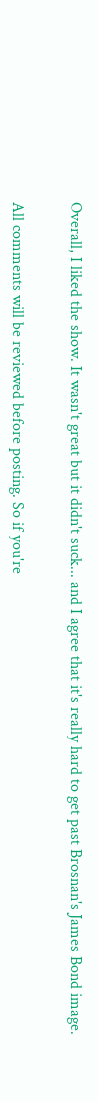Overall, I liked the show. It wasn't great but it didn't suck... and I agree that it's really hard to get past Brosnan's James Bond image.


All comments will be reviewed before posting. So if you're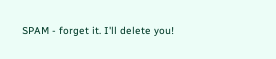SPAM - forget it. I'll delete you!